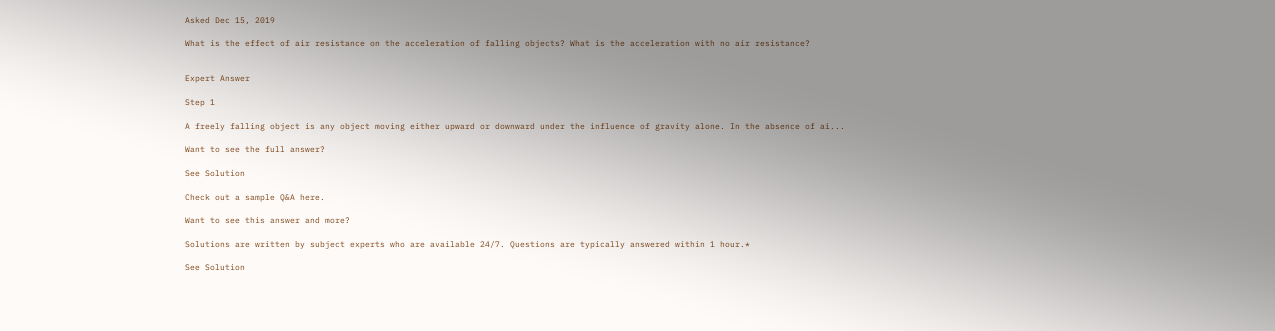Asked Dec 15, 2019

What is the effect of air resistance on the acceleration of falling objects? What is the acceleration with no air resistance?


Expert Answer

Step 1

A freely falling object is any object moving either upward or downward under the influence of gravity alone. In the absence of ai...

Want to see the full answer?

See Solution

Check out a sample Q&A here.

Want to see this answer and more?

Solutions are written by subject experts who are available 24/7. Questions are typically answered within 1 hour.*

See Solution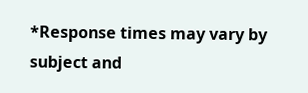*Response times may vary by subject and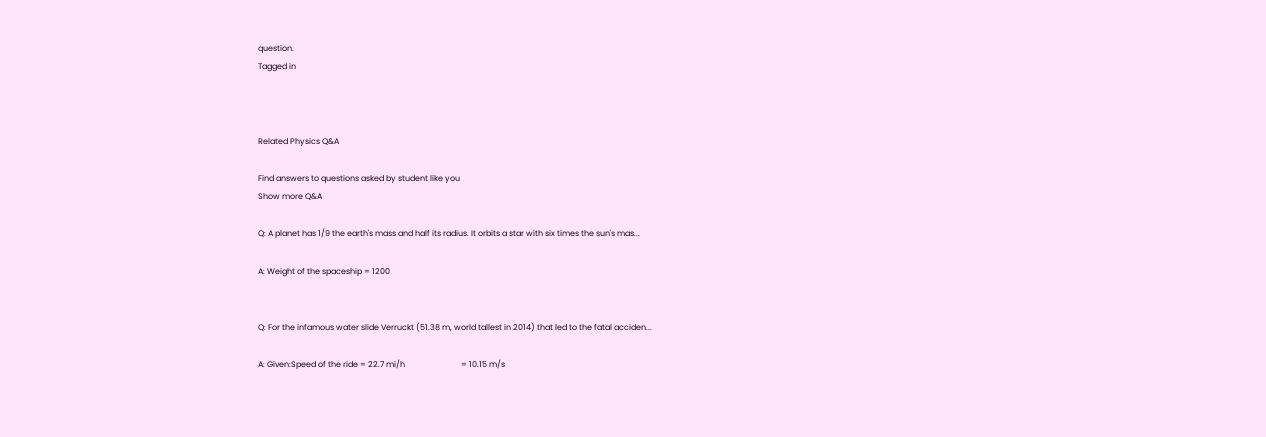question.
Tagged in



Related Physics Q&A

Find answers to questions asked by student like you
Show more Q&A

Q: A planet has 1/9 the earth's mass and half its radius. It orbits a star with six times the sun's mas...

A: Weight of the spaceship = 1200


Q: For the infamous water slide Verruckt (51.38 m, world tallest in 2014) that led to the fatal acciden...

A: Given:Speed of the ride = 22.7 mi/h                            = 10.15 m/s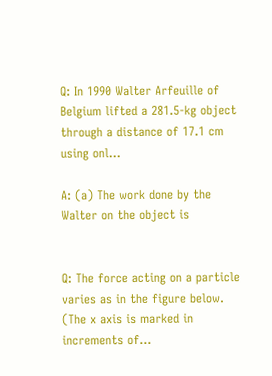Q: In 1990 Walter Arfeuille of Belgium lifted a 281.5-kg object through a distance of 17.1 cm using onl...

A: (a) The work done by the Walter on the object is


Q: The force acting on a particle varies as in the figure below. (The x axis is marked in increments of...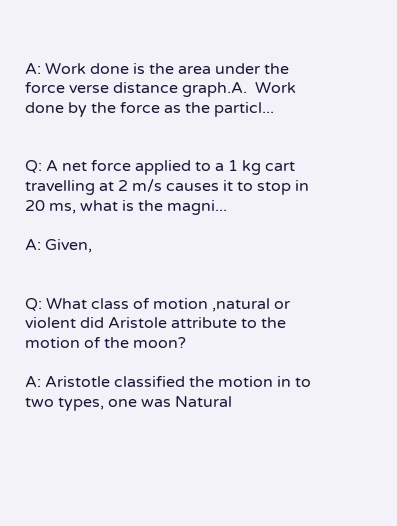A: Work done is the area under the force verse distance graph.A.  Work done by the force as the particl...


Q: A net force applied to a 1 kg cart travelling at 2 m/s causes it to stop in 20 ms, what is the magni...

A: Given,


Q: What class of motion ,natural or violent did Aristole attribute to the motion of the moon?

A: Aristotle classified the motion in to two types, one was Natural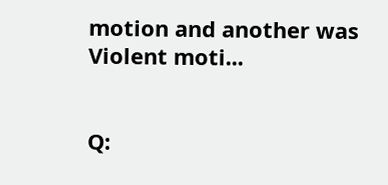motion and another was Violent moti...


Q: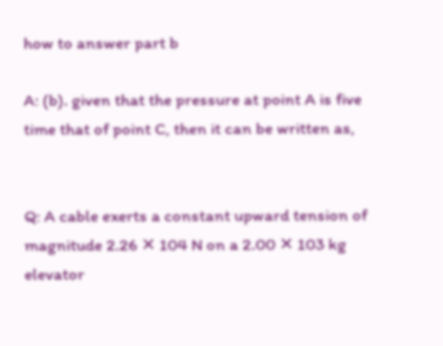how to answer part b

A: (b). given that the pressure at point A is five time that of point C, then it can be written as,


Q: A cable exerts a constant upward tension of magnitude 2.26 ✕ 104 N on a 2.00 ✕ 103 kg elevator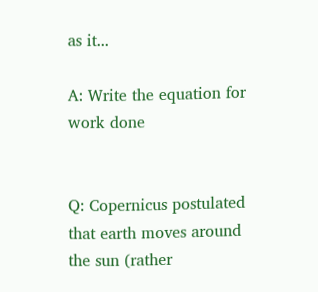as it...

A: Write the equation for work done


Q: Copernicus postulated that earth moves around the sun (rather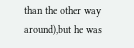than the other way around),but he was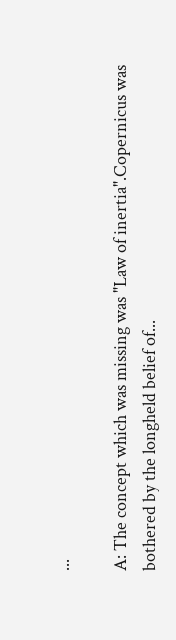...

A: The concept which was missing was "Law of inertia".Copernicus was bothered by the longheld belief of...